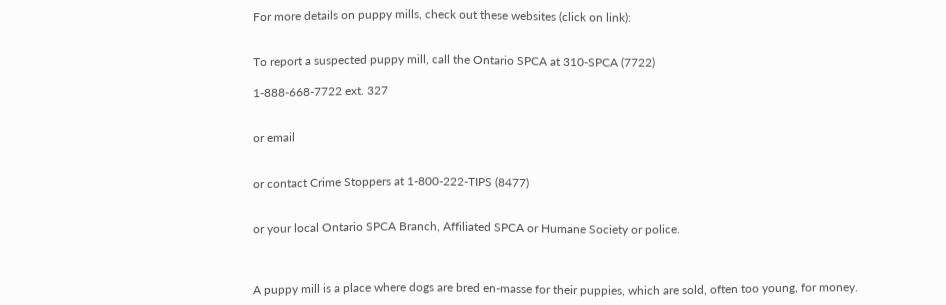For more details on puppy mills, check out these websites (click on link):


To report a suspected puppy mill, call the Ontario SPCA at 310-SPCA (7722)

1-888-668-7722 ext. 327


or email


or contact Crime Stoppers at 1-800-222-TIPS (8477)


or your local Ontario SPCA Branch, Affiliated SPCA or Humane Society or police.



A puppy mill is a place where dogs are bred en-masse for their puppies, which are sold, often too young, for money.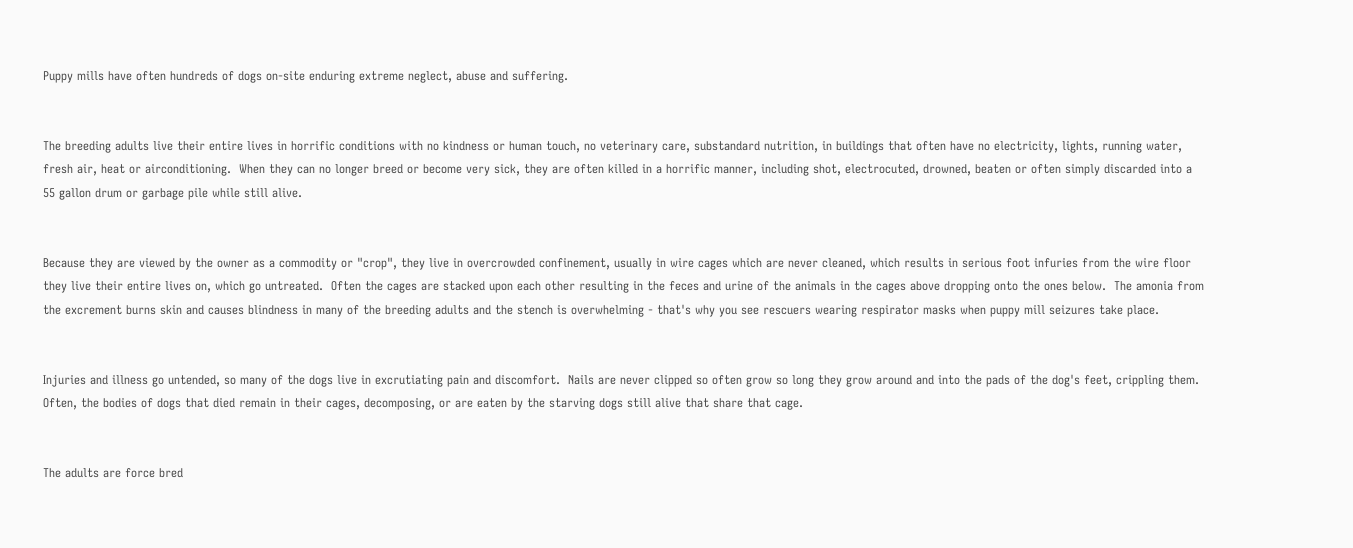Puppy mills have often hundreds of dogs on-site enduring extreme neglect, abuse and suffering.


The breeding adults live their entire lives in horrific conditions with no kindness or human touch, no veterinary care, substandard nutrition, in buildings that often have no electricity, lights, running water, fresh air, heat or airconditioning.  When they can no longer breed or become very sick, they are often killed in a horrific manner, including shot, electrocuted, drowned, beaten or often simply discarded into a 55 gallon drum or garbage pile while still alive.


Because they are viewed by the owner as a commodity or "crop", they live in overcrowded confinement, usually in wire cages which are never cleaned, which results in serious foot infuries from the wire floor they live their entire lives on, which go untreated.  Often the cages are stacked upon each other resulting in the feces and urine of the animals in the cages above dropping onto the ones below.  The amonia from the excrement burns skin and causes blindness in many of the breeding adults and the stench is overwhelming - that's why you see rescuers wearing respirator masks when puppy mill seizures take place.


Injuries and illness go untended, so many of the dogs live in excrutiating pain and discomfort.  Nails are never clipped so often grow so long they grow around and into the pads of the dog's feet, crippling them.  Often, the bodies of dogs that died remain in their cages, decomposing, or are eaten by the starving dogs still alive that share that cage.


The adults are force bred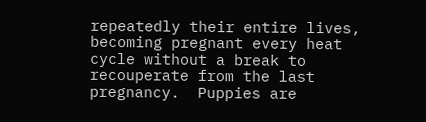repeatedly their entire lives, becoming pregnant every heat cycle without a break to recouperate from the last pregnancy.  Puppies are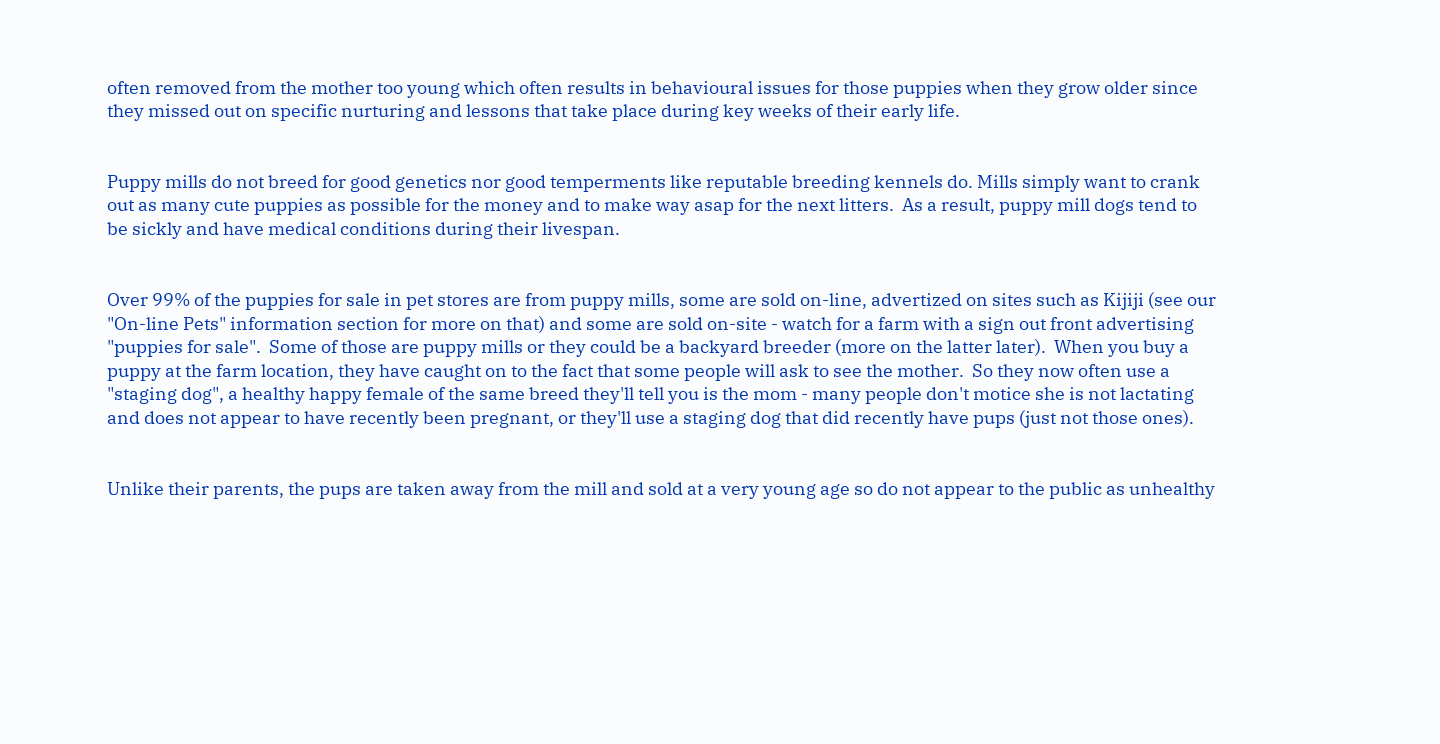often removed from the mother too young which often results in behavioural issues for those puppies when they grow older since they missed out on specific nurturing and lessons that take place during key weeks of their early life.


Puppy mills do not breed for good genetics nor good temperments like reputable breeding kennels do. Mills simply want to crank out as many cute puppies as possible for the money and to make way asap for the next litters.  As a result, puppy mill dogs tend to be sickly and have medical conditions during their livespan.


Over 99% of the puppies for sale in pet stores are from puppy mills, some are sold on-line, advertized on sites such as Kijiji (see our "On-line Pets" information section for more on that) and some are sold on-site - watch for a farm with a sign out front advertising "puppies for sale".  Some of those are puppy mills or they could be a backyard breeder (more on the latter later).  When you buy a puppy at the farm location, they have caught on to the fact that some people will ask to see the mother.  So they now often use a "staging dog", a healthy happy female of the same breed they'll tell you is the mom - many people don't motice she is not lactating and does not appear to have recently been pregnant, or they'll use a staging dog that did recently have pups (just not those ones).


Unlike their parents, the pups are taken away from the mill and sold at a very young age so do not appear to the public as unhealthy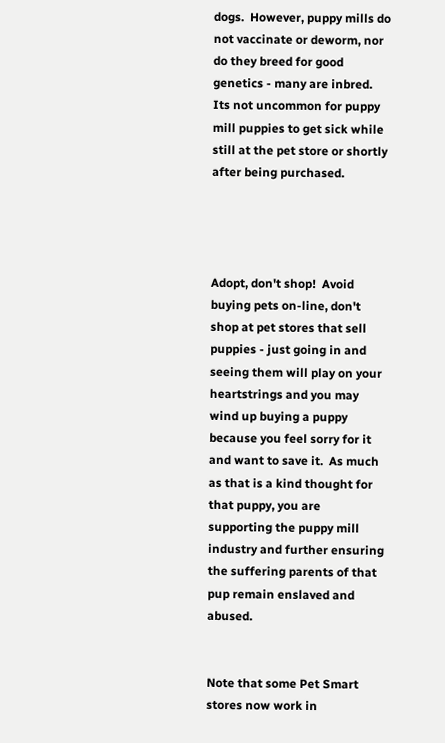dogs.  However, puppy mills do not vaccinate or deworm, nor do they breed for good genetics - many are inbred.  Its not uncommon for puppy mill puppies to get sick while still at the pet store or shortly after being purchased.




Adopt, don't shop!  Avoid buying pets on-line, don't shop at pet stores that sell puppies - just going in and seeing them will play on your heartstrings and you may wind up buying a puppy because you feel sorry for it and want to save it.  As much as that is a kind thought for that puppy, you are supporting the puppy mill industry and further ensuring the suffering parents of that pup remain enslaved and abused.


Note that some Pet Smart stores now work in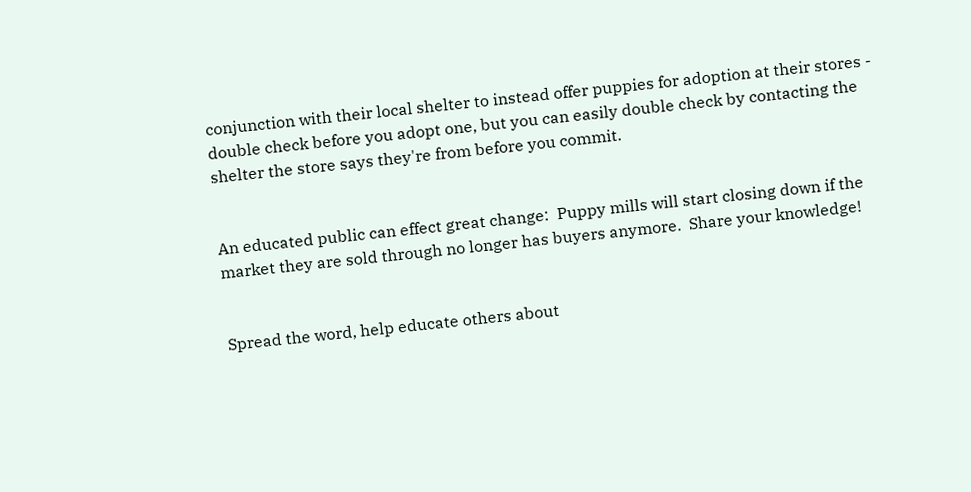conjunction with their local shelter to instead offer puppies for adoption at their stores - double check before you adopt one, but you can easily double check by contacting the shelter the store says they're from before you commit.


An educated public can effect great change:  Puppy mills will start closing down if the market they are sold through no longer has buyers anymore.  Share your knowledge!


Spread the word, help educate others about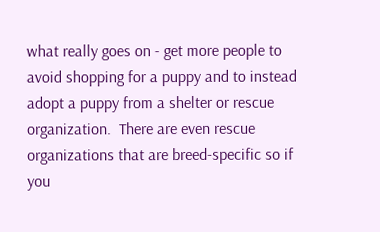what really goes on - get more people to avoid shopping for a puppy and to instead adopt a puppy from a shelter or rescue organization.  There are even rescue organizations that are breed-specific so if you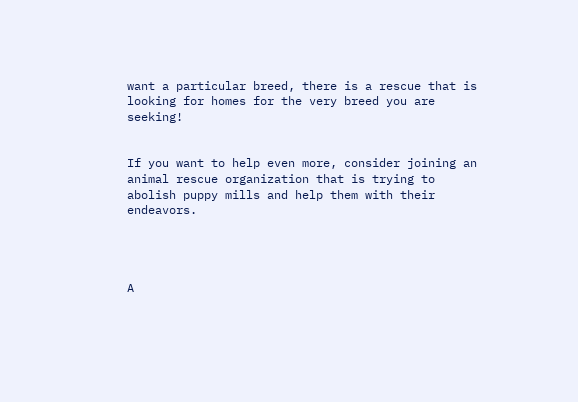want a particular breed, there is a rescue that is looking for homes for the very breed you are seeking!


If you want to help even more, consider joining an animal rescue organization that is trying to abolish puppy mills and help them with their endeavors.




A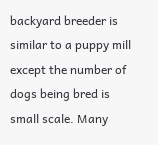backyard breeder is similar to a puppy mill except the number of dogs being bred is small scale. Many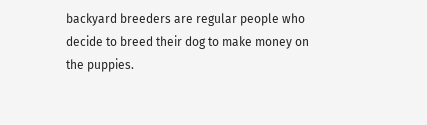backyard breeders are regular people who decide to breed their dog to make money on the puppies.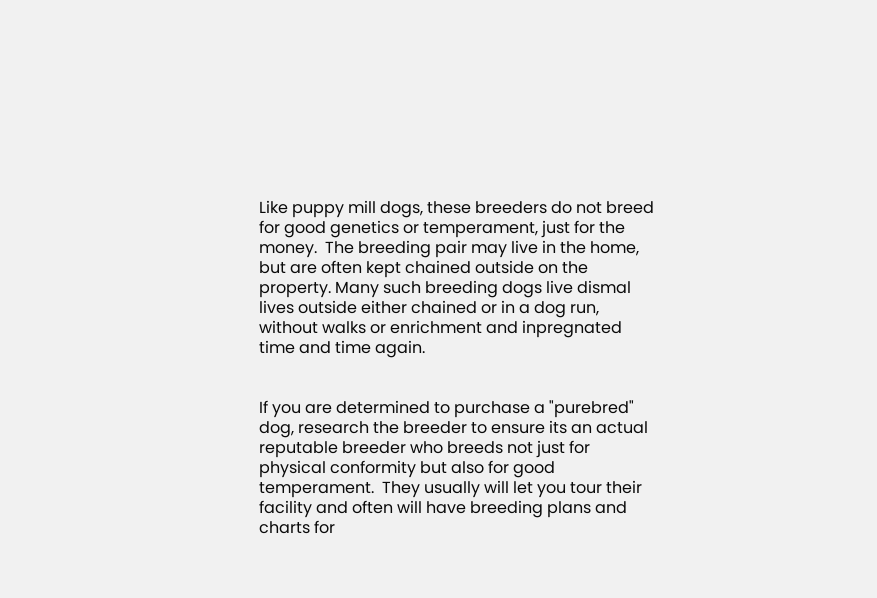Like puppy mill dogs, these breeders do not breed for good genetics or temperament, just for the money.  The breeding pair may live in the home, but are often kept chained outside on the property. Many such breeding dogs live dismal lives outside either chained or in a dog run, without walks or enrichment and inpregnated time and time again.


If you are determined to purchase a "purebred" dog, research the breeder to ensure its an actual reputable breeder who breeds not just for physical conformity but also for good temperament.  They usually will let you tour their facility and often will have breeding plans and charts for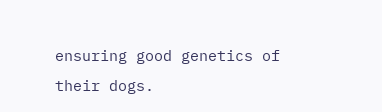ensuring good genetics of their dogs.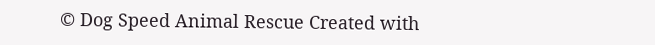© Dog Speed Animal Rescue Created with